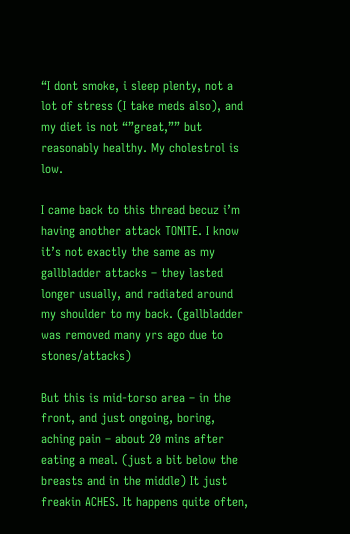“I dont smoke, i sleep plenty, not a lot of stress (I take meds also), and my diet is not “”great,”” but reasonably healthy. My cholestrol is low.

I came back to this thread becuz i’m having another attack TONITE. I know it’s not exactly the same as my gallbladder attacks – they lasted longer usually, and radiated around my shoulder to my back. (gallbladder was removed many yrs ago due to stones/attacks)

But this is mid-torso area – in the front, and just ongoing, boring, aching pain – about 20 mins after eating a meal. (just a bit below the breasts and in the middle) It just freakin ACHES. It happens quite often,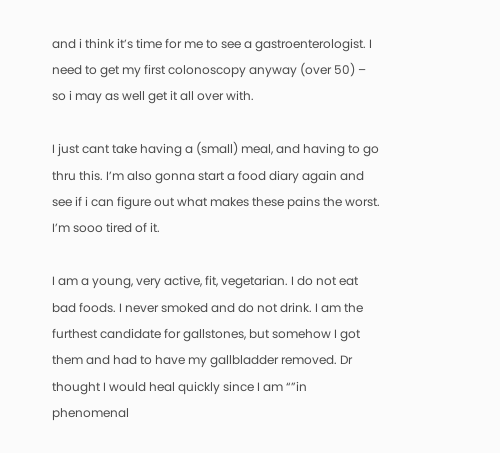and i think it’s time for me to see a gastroenterologist. I need to get my first colonoscopy anyway (over 50) – so i may as well get it all over with.

I just cant take having a (small) meal, and having to go thru this. I’m also gonna start a food diary again and see if i can figure out what makes these pains the worst. I’m sooo tired of it.

I am a young, very active, fit, vegetarian. I do not eat bad foods. I never smoked and do not drink. I am the furthest candidate for gallstones, but somehow I got them and had to have my gallbladder removed. Dr thought I would heal quickly since I am “”in phenomenal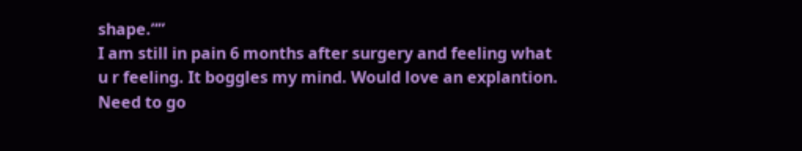shape.””
I am still in pain 6 months after surgery and feeling what u r feeling. It boggles my mind. Would love an explantion. Need to go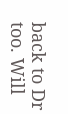back to Dr too. Will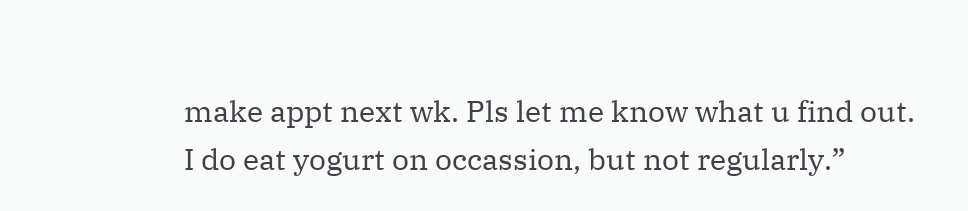make appt next wk. Pls let me know what u find out.
I do eat yogurt on occassion, but not regularly.”